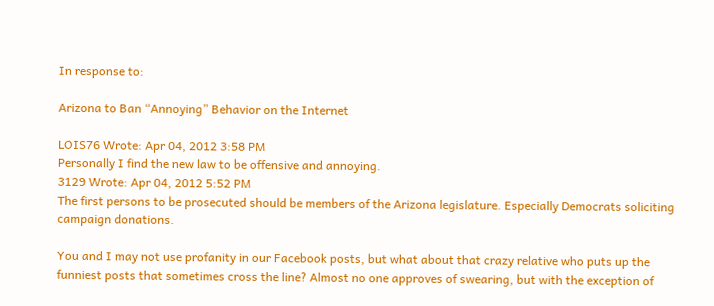In response to:

Arizona to Ban “Annoying” Behavior on the Internet

LOIS76 Wrote: Apr 04, 2012 3:58 PM
Personally I find the new law to be offensive and annoying.
3129 Wrote: Apr 04, 2012 5:52 PM
The first persons to be prosecuted should be members of the Arizona legislature. Especially Democrats soliciting campaign donations.

You and I may not use profanity in our Facebook posts, but what about that crazy relative who puts up the funniest posts that sometimes cross the line? Almost no one approves of swearing, but with the exception of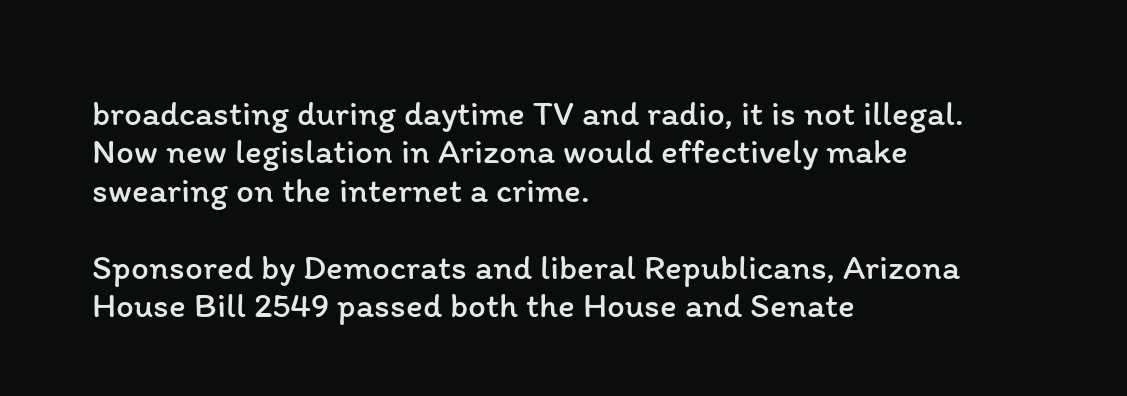broadcasting during daytime TV and radio, it is not illegal. Now new legislation in Arizona would effectively make swearing on the internet a crime.

Sponsored by Democrats and liberal Republicans, Arizona House Bill 2549 passed both the House and Senate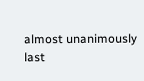almost unanimously last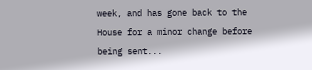week, and has gone back to the House for a minor change before being sent...